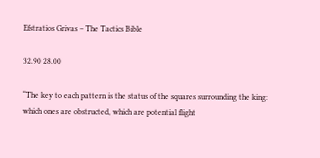Efstratios Grivas – The Tactics Bible

32.90 28.00

“The key to each pattern is the status of the squares surrounding the king: which ones are obstructed, which are potential flight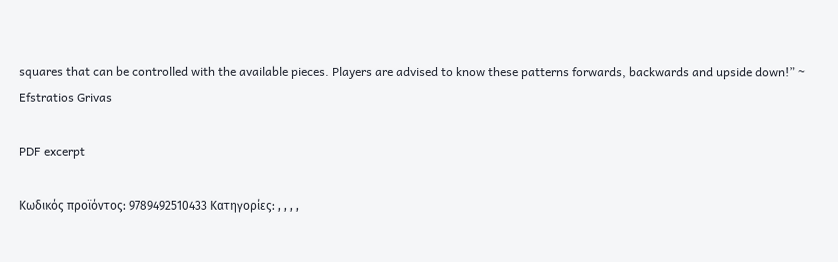squares that can be controlled with the available pieces. Players are advised to know these patterns forwards, backwards and upside down!” ~ Efstratios Grivas

PDF excerpt

Κωδικός προϊόντος: 9789492510433 Κατηγορίες: , , , ,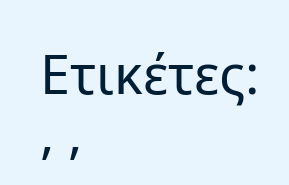Ετικέτες: , ,